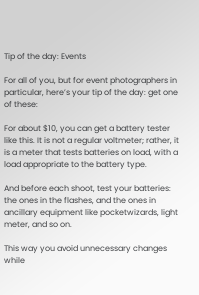Tip of the day: Events

For all of you, but for event photographers in particular, here’s your tip of the day: get one of these:

For about $10, you can get a battery tester like this. It is not a regular voltmeter; rather, it is a meter that tests batteries on load, with a load appropriate to the battery type.

And before each shoot, test your batteries: the ones in the flashes, and the ones in ancillary equipment like pocketwizards, light meter, and so on.

This way you avoid unnecessary changes while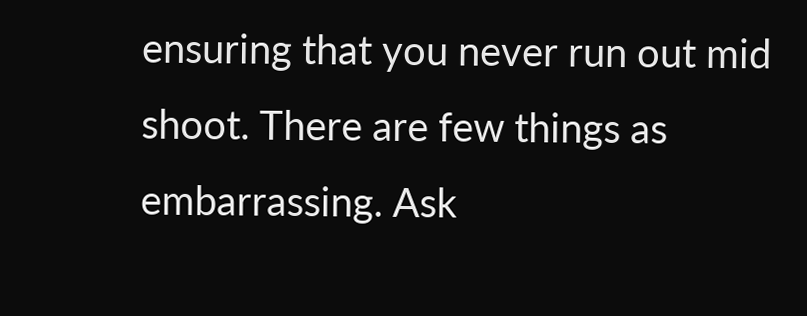ensuring that you never run out mid shoot. There are few things as embarrassing. Ask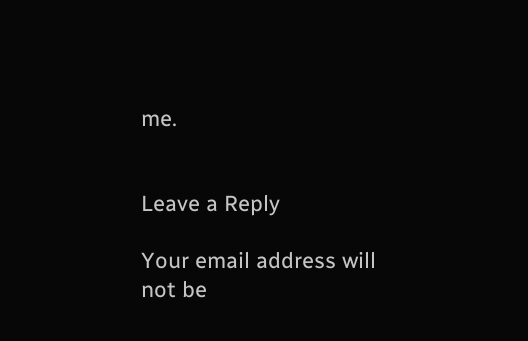me.


Leave a Reply

Your email address will not be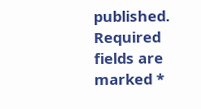published. Required fields are marked *